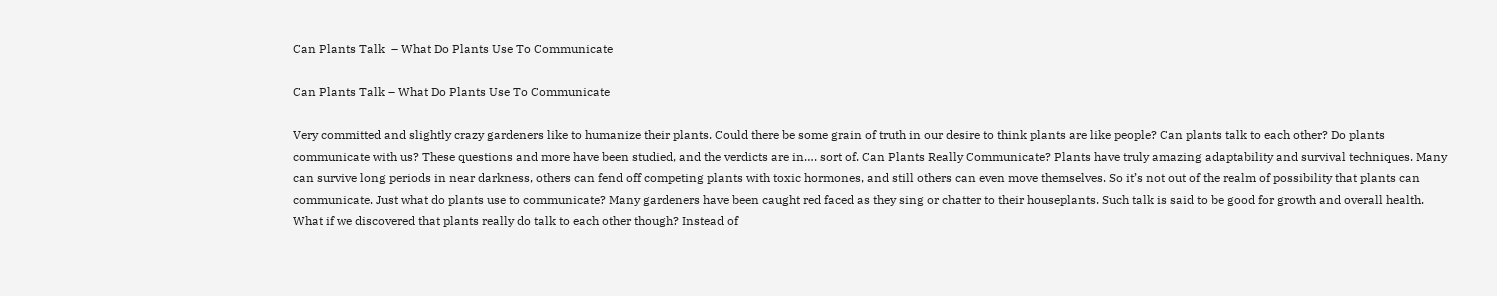Can Plants Talk  – What Do Plants Use To Communicate

Can Plants Talk – What Do Plants Use To Communicate

Very committed and slightly crazy gardeners like to humanize their plants. Could there be some grain of truth in our desire to think plants are like people? Can plants talk to each other? Do plants communicate with us? These questions and more have been studied, and the verdicts are in…. sort of. Can Plants Really Communicate? Plants have truly amazing adaptability and survival techniques. Many can survive long periods in near darkness, others can fend off competing plants with toxic hormones, and still others can even move themselves. So it’s not out of the realm of possibility that plants can communicate. Just what do plants use to communicate? Many gardeners have been caught red faced as they sing or chatter to their houseplants. Such talk is said to be good for growth and overall health. What if we discovered that plants really do talk to each other though? Instead of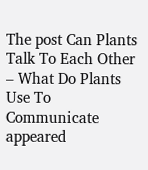The post Can Plants Talk To Each Other – What Do Plants Use To Communicate appeared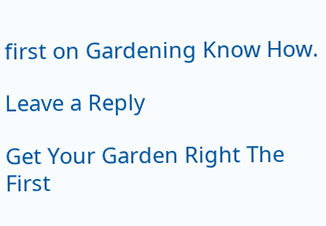first on Gardening Know How.

Leave a Reply

Get Your Garden Right The First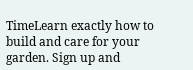TimeLearn exactly how to build and care for your garden. Sign up and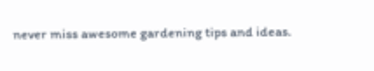never miss awesome gardening tips and ideas.